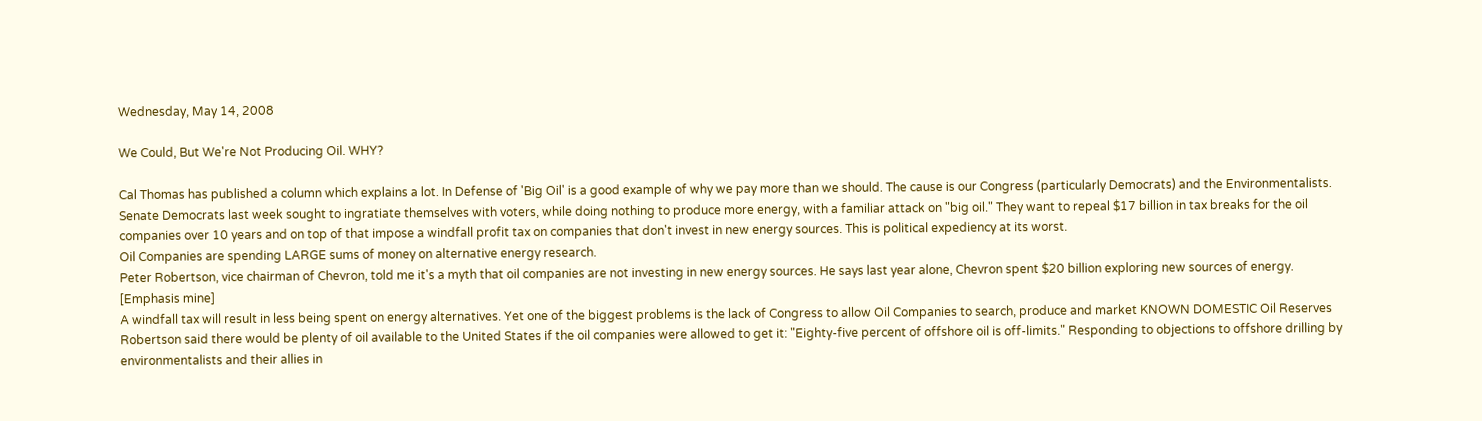Wednesday, May 14, 2008

We Could, But We're Not Producing Oil. WHY?

Cal Thomas has published a column which explains a lot. In Defense of 'Big Oil' is a good example of why we pay more than we should. The cause is our Congress (particularly Democrats) and the Environmentalists.
Senate Democrats last week sought to ingratiate themselves with voters, while doing nothing to produce more energy, with a familiar attack on "big oil." They want to repeal $17 billion in tax breaks for the oil companies over 10 years and on top of that impose a windfall profit tax on companies that don't invest in new energy sources. This is political expediency at its worst.
Oil Companies are spending LARGE sums of money on alternative energy research.
Peter Robertson, vice chairman of Chevron, told me it's a myth that oil companies are not investing in new energy sources. He says last year alone, Chevron spent $20 billion exploring new sources of energy. [Emphasis mine]
A windfall tax will result in less being spent on energy alternatives. Yet one of the biggest problems is the lack of Congress to allow Oil Companies to search, produce and market KNOWN DOMESTIC Oil Reserves
Robertson said there would be plenty of oil available to the United States if the oil companies were allowed to get it: "Eighty-five percent of offshore oil is off-limits." Responding to objections to offshore drilling by environmentalists and their allies in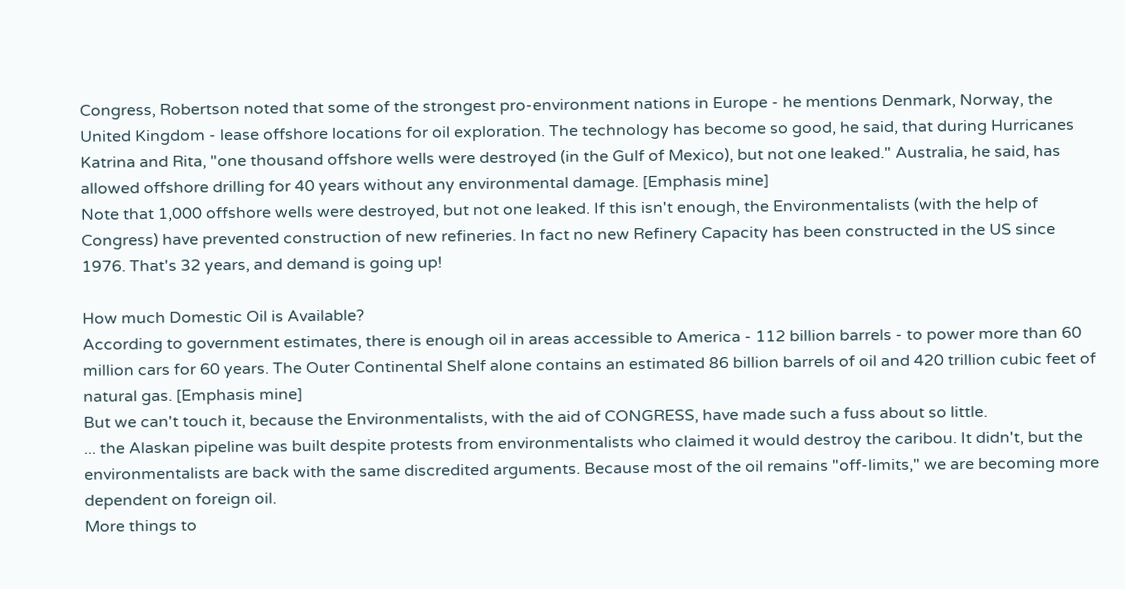Congress, Robertson noted that some of the strongest pro-environment nations in Europe - he mentions Denmark, Norway, the United Kingdom - lease offshore locations for oil exploration. The technology has become so good, he said, that during Hurricanes Katrina and Rita, "one thousand offshore wells were destroyed (in the Gulf of Mexico), but not one leaked." Australia, he said, has allowed offshore drilling for 40 years without any environmental damage. [Emphasis mine]
Note that 1,000 offshore wells were destroyed, but not one leaked. If this isn't enough, the Environmentalists (with the help of Congress) have prevented construction of new refineries. In fact no new Refinery Capacity has been constructed in the US since 1976. That's 32 years, and demand is going up!

How much Domestic Oil is Available?
According to government estimates, there is enough oil in areas accessible to America - 112 billion barrels - to power more than 60 million cars for 60 years. The Outer Continental Shelf alone contains an estimated 86 billion barrels of oil and 420 trillion cubic feet of natural gas. [Emphasis mine]
But we can't touch it, because the Environmentalists, with the aid of CONGRESS, have made such a fuss about so little.
... the Alaskan pipeline was built despite protests from environmentalists who claimed it would destroy the caribou. It didn't, but the environmentalists are back with the same discredited arguments. Because most of the oil remains "off-limits," we are becoming more dependent on foreign oil.
More things to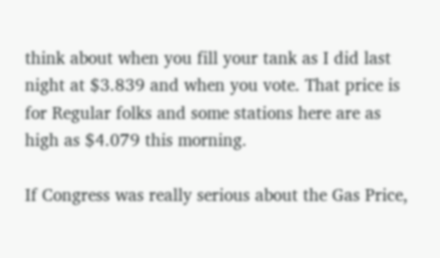think about when you fill your tank as I did last night at $3.839 and when you vote. That price is for Regular folks and some stations here are as high as $4.079 this morning.

If Congress was really serious about the Gas Price,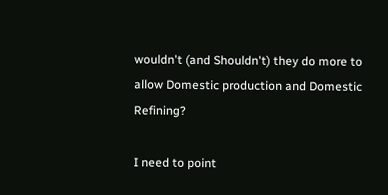wouldn't (and Shouldn't) they do more to allow Domestic production and Domestic Refining?

I need to point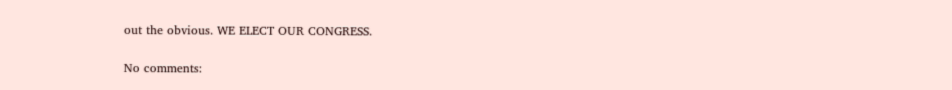out the obvious. WE ELECT OUR CONGRESS.

No comments: